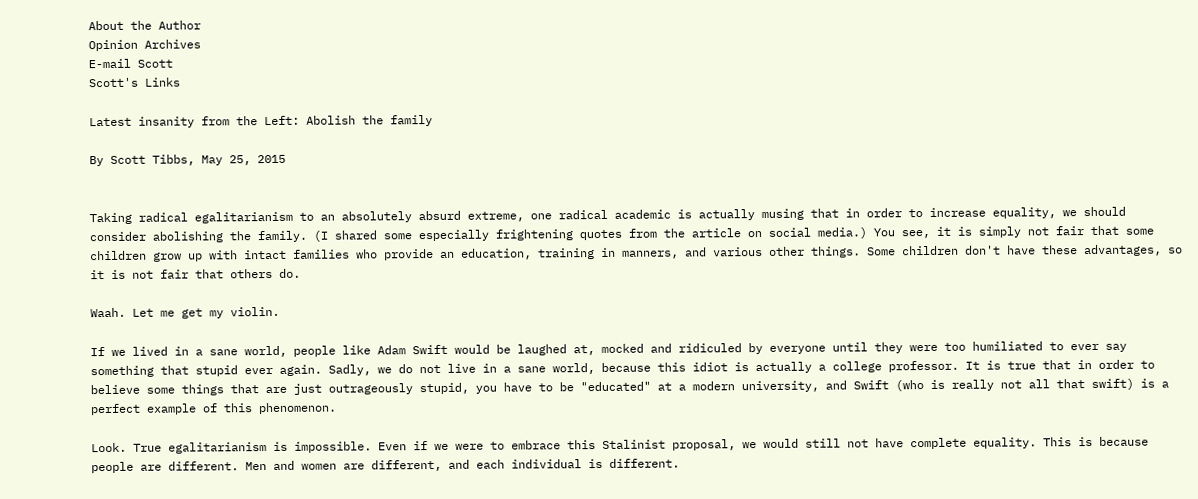About the Author
Opinion Archives
E-mail Scott
Scott's Links

Latest insanity from the Left: Abolish the family

By Scott Tibbs, May 25, 2015


Taking radical egalitarianism to an absolutely absurd extreme, one radical academic is actually musing that in order to increase equality, we should consider abolishing the family. (I shared some especially frightening quotes from the article on social media.) You see, it is simply not fair that some children grow up with intact families who provide an education, training in manners, and various other things. Some children don't have these advantages, so it is not fair that others do.

Waah. Let me get my violin.

If we lived in a sane world, people like Adam Swift would be laughed at, mocked and ridiculed by everyone until they were too humiliated to ever say something that stupid ever again. Sadly, we do not live in a sane world, because this idiot is actually a college professor. It is true that in order to believe some things that are just outrageously stupid, you have to be "educated" at a modern university, and Swift (who is really not all that swift) is a perfect example of this phenomenon.

Look. True egalitarianism is impossible. Even if we were to embrace this Stalinist proposal, we would still not have complete equality. This is because people are different. Men and women are different, and each individual is different.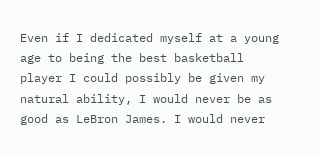Even if I dedicated myself at a young age to being the best basketball player I could possibly be given my natural ability, I would never be as good as LeBron James. I would never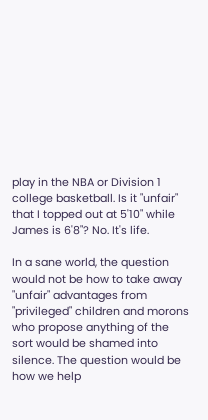play in the NBA or Division 1 college basketball. Is it "unfair" that I topped out at 5'10" while James is 6'8"? No. It's life.

In a sane world, the question would not be how to take away "unfair" advantages from "privileged" children and morons who propose anything of the sort would be shamed into silence. The question would be how we help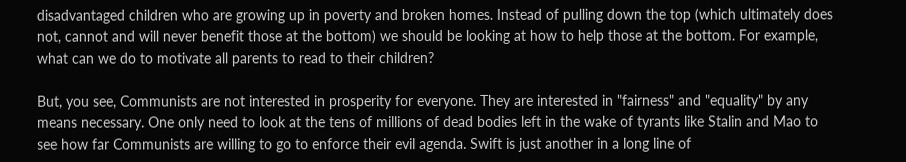disadvantaged children who are growing up in poverty and broken homes. Instead of pulling down the top (which ultimately does not, cannot and will never benefit those at the bottom) we should be looking at how to help those at the bottom. For example, what can we do to motivate all parents to read to their children?

But, you see, Communists are not interested in prosperity for everyone. They are interested in "fairness" and "equality" by any means necessary. One only need to look at the tens of millions of dead bodies left in the wake of tyrants like Stalin and Mao to see how far Communists are willing to go to enforce their evil agenda. Swift is just another in a long line of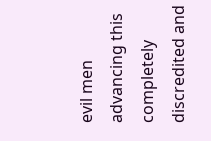evil men advancing this completely discredited and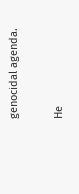genocidal agenda.

He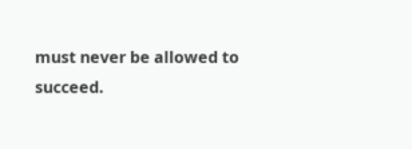must never be allowed to succeed.